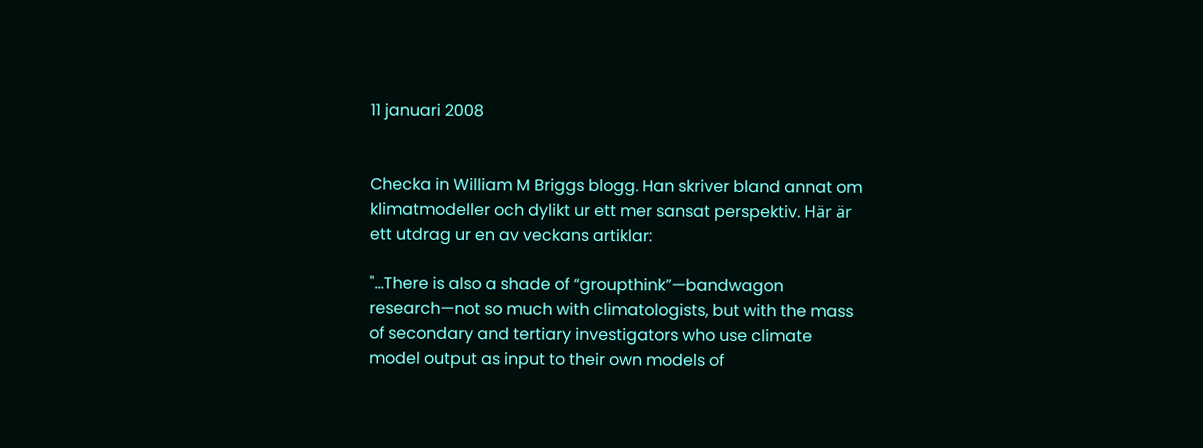11 januari 2008


Checka in William M Briggs blogg. Han skriver bland annat om klimatmodeller och dylikt ur ett mer sansat perspektiv. Här är ett utdrag ur en av veckans artiklar:

"...There is also a shade of “groupthink”—bandwagon research—not so much with climatologists, but with the mass of secondary and tertiary investigators who use climate model output as input to their own models of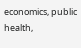economics, public health,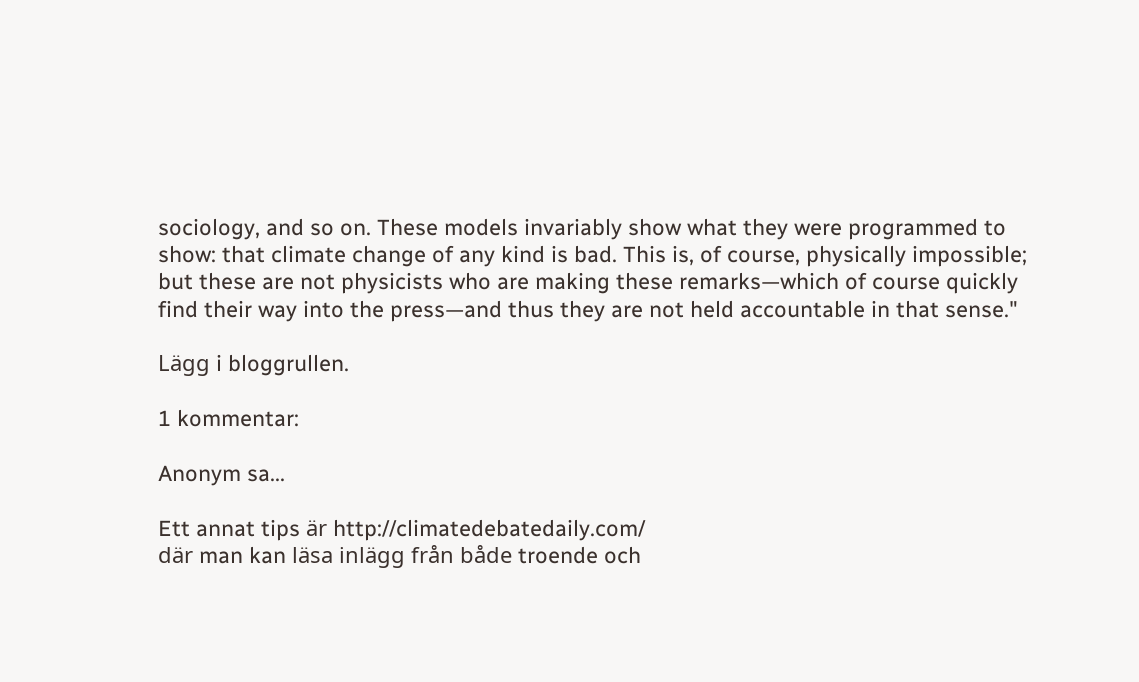sociology, and so on. These models invariably show what they were programmed to show: that climate change of any kind is bad. This is, of course, physically impossible; but these are not physicists who are making these remarks—which of course quickly find their way into the press—and thus they are not held accountable in that sense."

Lägg i bloggrullen.

1 kommentar:

Anonym sa...

Ett annat tips är http://climatedebatedaily.com/
där man kan läsa inlägg från både troende och